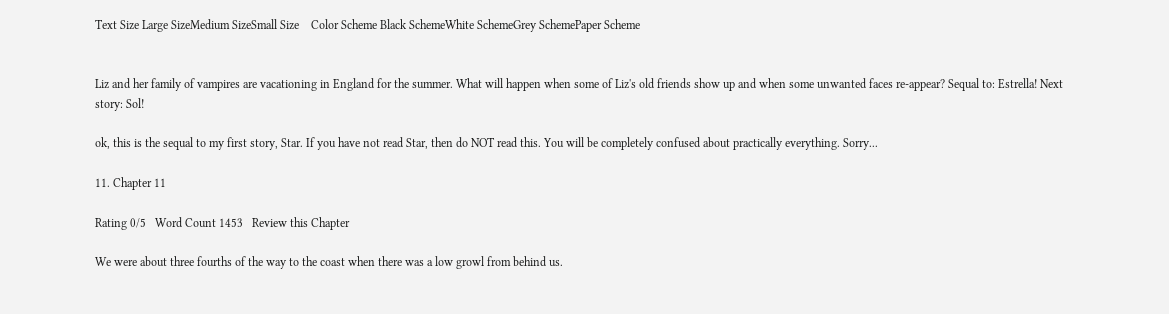Text Size Large SizeMedium SizeSmall Size    Color Scheme Black SchemeWhite SchemeGrey SchemePaper Scheme


Liz and her family of vampires are vacationing in England for the summer. What will happen when some of Liz's old friends show up and when some unwanted faces re-appear? Sequal to: Estrella! Next story: Sol!

ok, this is the sequal to my first story, Star. If you have not read Star, then do NOT read this. You will be completely confused about practically everything. Sorry...

11. Chapter 11

Rating 0/5   Word Count 1453   Review this Chapter

We were about three fourths of the way to the coast when there was a low growl from behind us.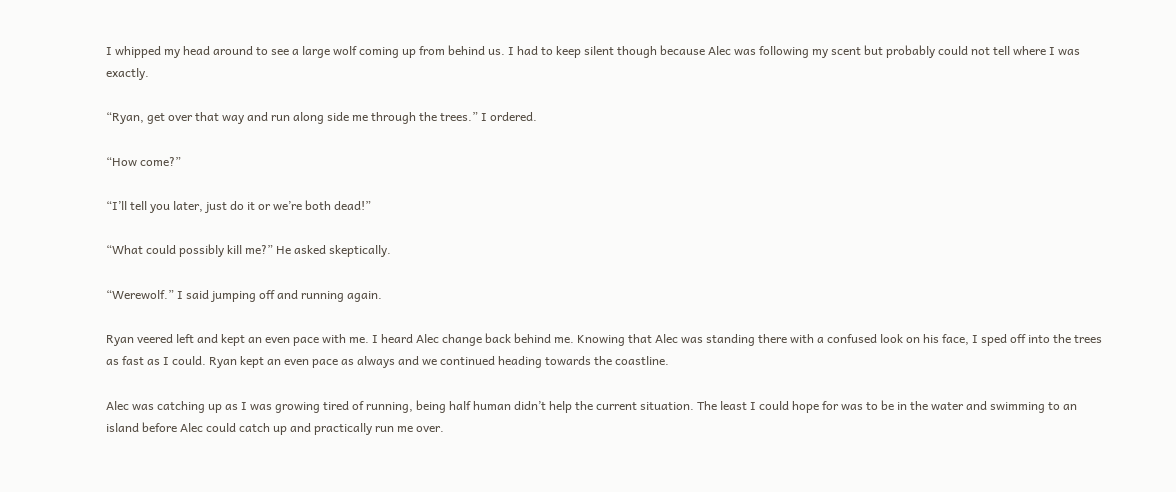I whipped my head around to see a large wolf coming up from behind us. I had to keep silent though because Alec was following my scent but probably could not tell where I was exactly.

“Ryan, get over that way and run along side me through the trees.” I ordered.

“How come?”

“I’ll tell you later, just do it or we’re both dead!”

“What could possibly kill me?” He asked skeptically.

“Werewolf.” I said jumping off and running again.

Ryan veered left and kept an even pace with me. I heard Alec change back behind me. Knowing that Alec was standing there with a confused look on his face, I sped off into the trees as fast as I could. Ryan kept an even pace as always and we continued heading towards the coastline.

Alec was catching up as I was growing tired of running, being half human didn’t help the current situation. The least I could hope for was to be in the water and swimming to an island before Alec could catch up and practically run me over.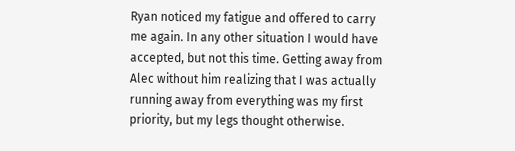Ryan noticed my fatigue and offered to carry me again. In any other situation I would have accepted, but not this time. Getting away from Alec without him realizing that I was actually running away from everything was my first priority, but my legs thought otherwise.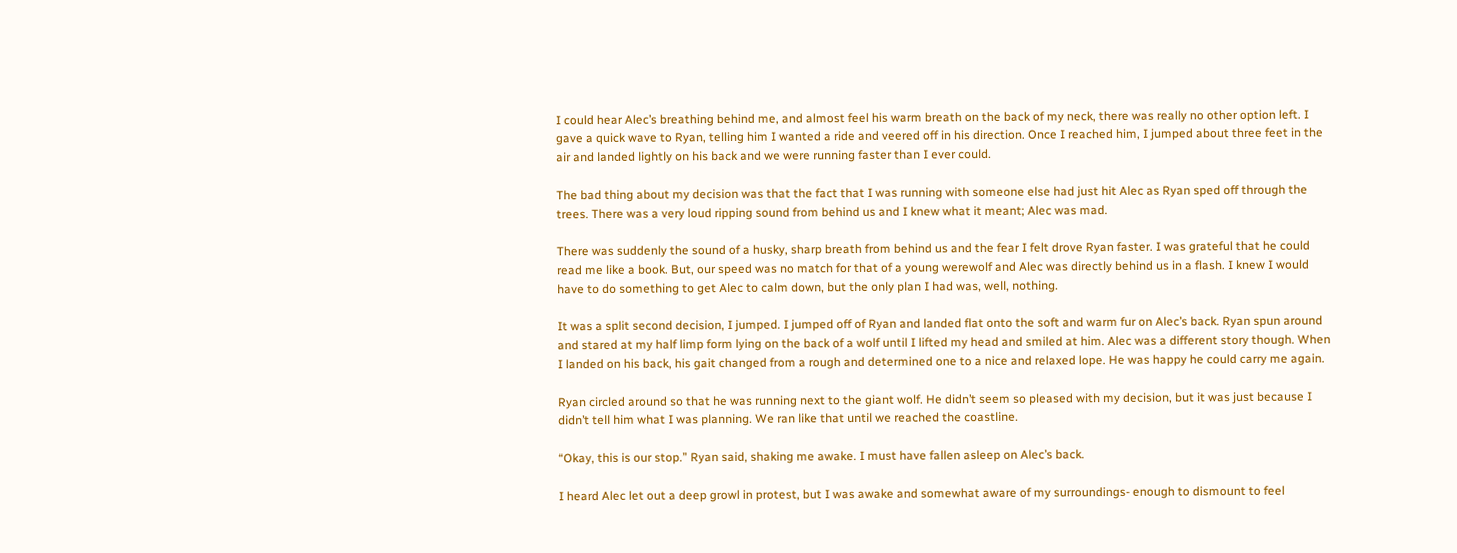I could hear Alec’s breathing behind me, and almost feel his warm breath on the back of my neck, there was really no other option left. I gave a quick wave to Ryan, telling him I wanted a ride and veered off in his direction. Once I reached him, I jumped about three feet in the air and landed lightly on his back and we were running faster than I ever could.

The bad thing about my decision was that the fact that I was running with someone else had just hit Alec as Ryan sped off through the trees. There was a very loud ripping sound from behind us and I knew what it meant; Alec was mad.

There was suddenly the sound of a husky, sharp breath from behind us and the fear I felt drove Ryan faster. I was grateful that he could read me like a book. But, our speed was no match for that of a young werewolf and Alec was directly behind us in a flash. I knew I would have to do something to get Alec to calm down, but the only plan I had was, well, nothing.

It was a split second decision, I jumped. I jumped off of Ryan and landed flat onto the soft and warm fur on Alec’s back. Ryan spun around and stared at my half limp form lying on the back of a wolf until I lifted my head and smiled at him. Alec was a different story though. When I landed on his back, his gait changed from a rough and determined one to a nice and relaxed lope. He was happy he could carry me again.

Ryan circled around so that he was running next to the giant wolf. He didn’t seem so pleased with my decision, but it was just because I didn’t tell him what I was planning. We ran like that until we reached the coastline.

“Okay, this is our stop.” Ryan said, shaking me awake. I must have fallen asleep on Alec’s back.

I heard Alec let out a deep growl in protest, but I was awake and somewhat aware of my surroundings- enough to dismount to feel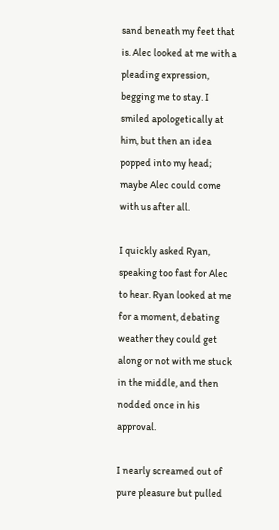sand beneath my feet that is. Alec looked at me with a pleading expression, begging me to stay. I smiled apologetically at him, but then an idea popped into my head; maybe Alec could come with us after all.

I quickly asked Ryan, speaking too fast for Alec to hear. Ryan looked at me for a moment, debating weather they could get along or not with me stuck in the middle, and then nodded once in his approval.

I nearly screamed out of pure pleasure but pulled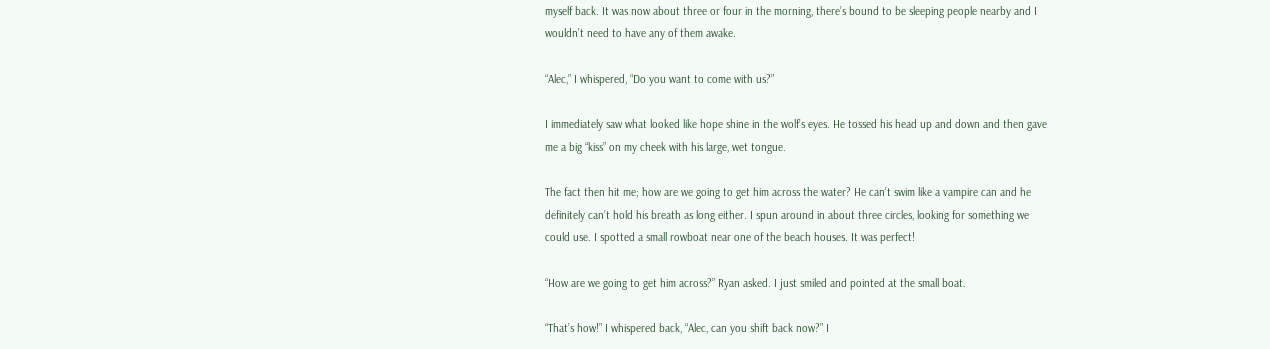myself back. It was now about three or four in the morning, there’s bound to be sleeping people nearby and I wouldn’t need to have any of them awake.

“Alec,” I whispered, “Do you want to come with us?”

I immediately saw what looked like hope shine in the wolf’s eyes. He tossed his head up and down and then gave me a big “kiss” on my cheek with his large, wet tongue.

The fact then hit me; how are we going to get him across the water? He can’t swim like a vampire can and he definitely can’t hold his breath as long either. I spun around in about three circles, looking for something we could use. I spotted a small rowboat near one of the beach houses. It was perfect!

“How are we going to get him across?” Ryan asked. I just smiled and pointed at the small boat.

“That’s how!” I whispered back, “Alec, can you shift back now?” I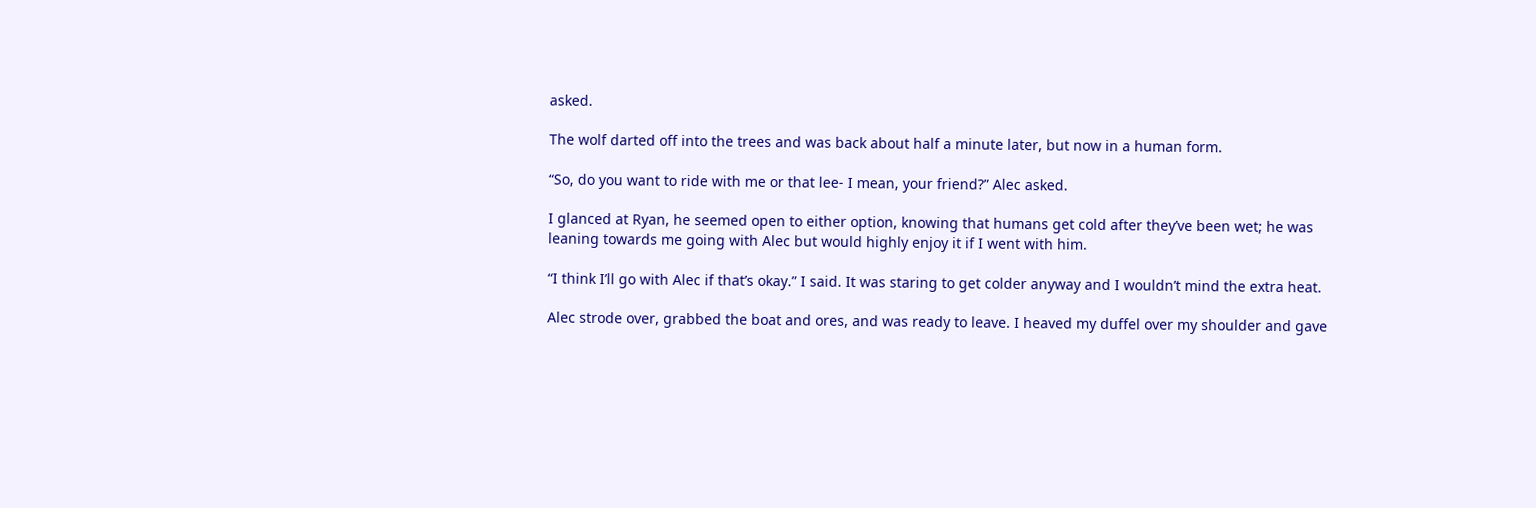asked.

The wolf darted off into the trees and was back about half a minute later, but now in a human form.

“So, do you want to ride with me or that lee- I mean, your friend?” Alec asked.

I glanced at Ryan, he seemed open to either option, knowing that humans get cold after they’ve been wet; he was leaning towards me going with Alec but would highly enjoy it if I went with him.

“I think I’ll go with Alec if that’s okay.” I said. It was staring to get colder anyway and I wouldn’t mind the extra heat.

Alec strode over, grabbed the boat and ores, and was ready to leave. I heaved my duffel over my shoulder and gave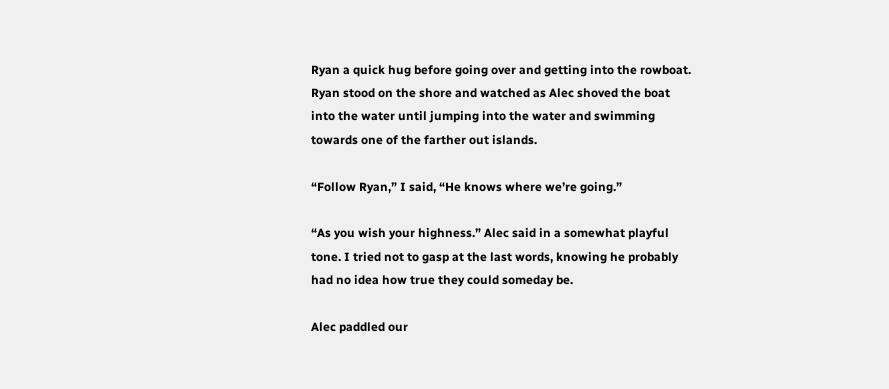Ryan a quick hug before going over and getting into the rowboat. Ryan stood on the shore and watched as Alec shoved the boat into the water until jumping into the water and swimming towards one of the farther out islands.

“Follow Ryan,” I said, “He knows where we’re going.”

“As you wish your highness.” Alec said in a somewhat playful tone. I tried not to gasp at the last words, knowing he probably had no idea how true they could someday be.

Alec paddled our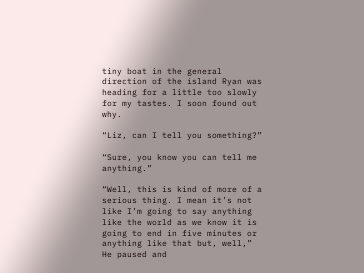tiny boat in the general direction of the island Ryan was heading for a little too slowly for my tastes. I soon found out why.

“Liz, can I tell you something?”

“Sure, you know you can tell me anything.”

“Well, this is kind of more of a serious thing. I mean it’s not like I’m going to say anything like the world as we know it is going to end in five minutes or anything like that but, well,” He paused and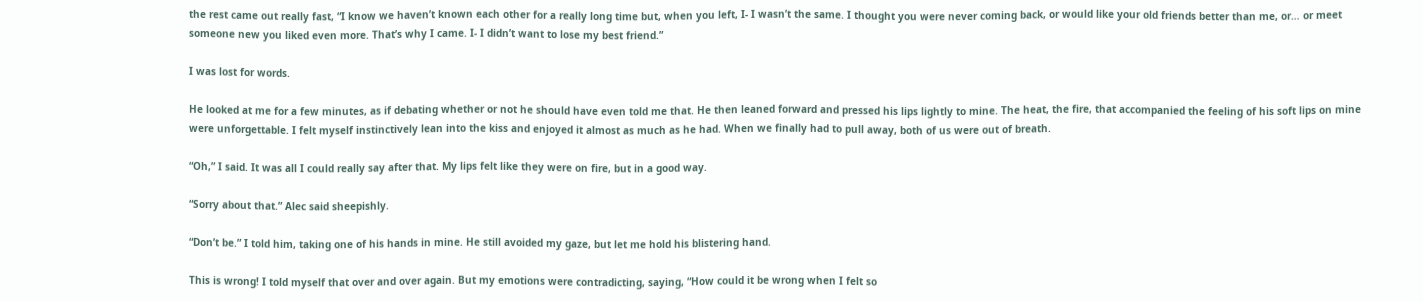the rest came out really fast, “I know we haven’t known each other for a really long time but, when you left, I- I wasn’t the same. I thought you were never coming back, or would like your old friends better than me, or… or meet someone new you liked even more. That’s why I came. I- I didn’t want to lose my best friend.”

I was lost for words.

He looked at me for a few minutes, as if debating whether or not he should have even told me that. He then leaned forward and pressed his lips lightly to mine. The heat, the fire, that accompanied the feeling of his soft lips on mine were unforgettable. I felt myself instinctively lean into the kiss and enjoyed it almost as much as he had. When we finally had to pull away, both of us were out of breath.

“Oh,” I said. It was all I could really say after that. My lips felt like they were on fire, but in a good way.

“Sorry about that.” Alec said sheepishly.

“Don’t be.” I told him, taking one of his hands in mine. He still avoided my gaze, but let me hold his blistering hand.

This is wrong! I told myself that over and over again. But my emotions were contradicting, saying, “How could it be wrong when I felt so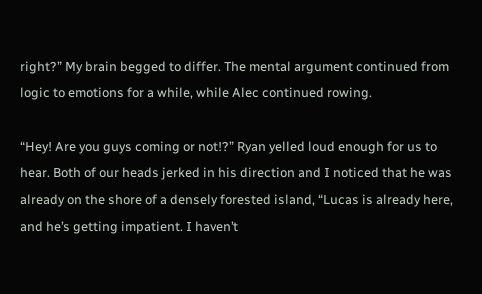right?” My brain begged to differ. The mental argument continued from logic to emotions for a while, while Alec continued rowing.

“Hey! Are you guys coming or not!?” Ryan yelled loud enough for us to hear. Both of our heads jerked in his direction and I noticed that he was already on the shore of a densely forested island, “Lucas is already here, and he’s getting impatient. I haven’t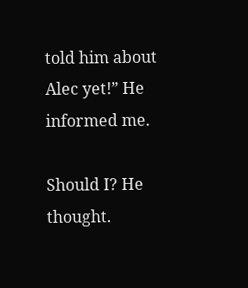told him about Alec yet!” He informed me.

Should I? He thought.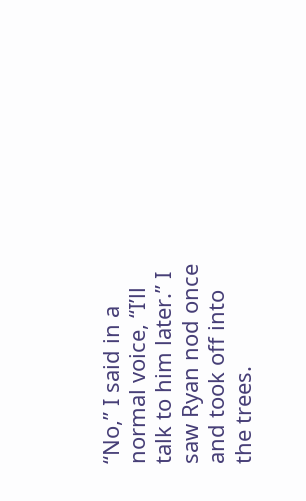“No,” I said in a normal voice, “I’ll talk to him later.” I saw Ryan nod once and took off into the trees.